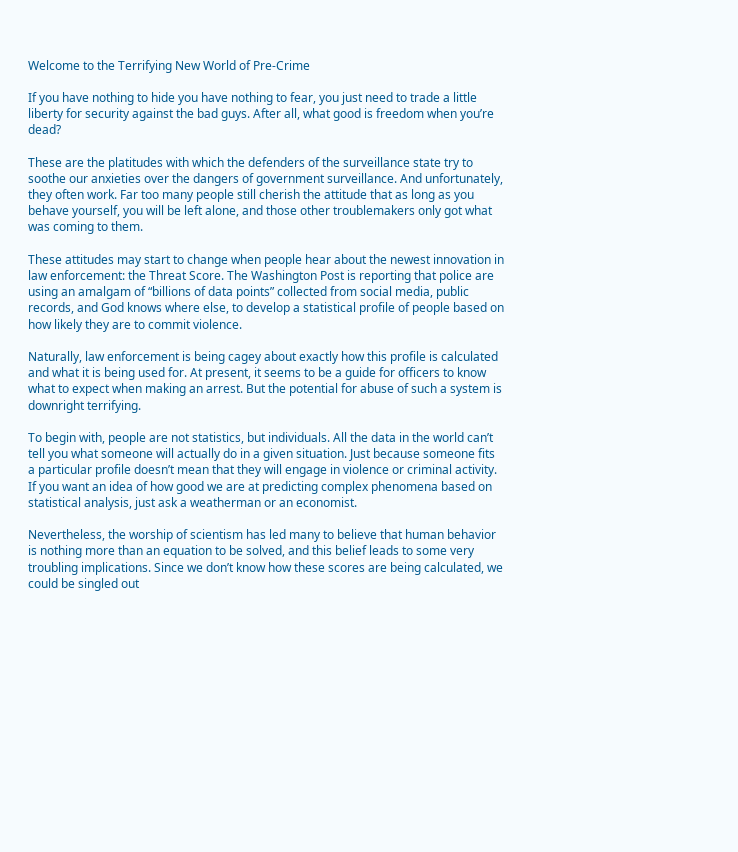Welcome to the Terrifying New World of Pre-Crime

If you have nothing to hide you have nothing to fear, you just need to trade a little liberty for security against the bad guys. After all, what good is freedom when you’re dead?

These are the platitudes with which the defenders of the surveillance state try to soothe our anxieties over the dangers of government surveillance. And unfortunately, they often work. Far too many people still cherish the attitude that as long as you behave yourself, you will be left alone, and those other troublemakers only got what was coming to them.

These attitudes may start to change when people hear about the newest innovation in law enforcement: the Threat Score. The Washington Post is reporting that police are using an amalgam of “billions of data points” collected from social media, public records, and God knows where else, to develop a statistical profile of people based on how likely they are to commit violence.

Naturally, law enforcement is being cagey about exactly how this profile is calculated and what it is being used for. At present, it seems to be a guide for officers to know what to expect when making an arrest. But the potential for abuse of such a system is downright terrifying.

To begin with, people are not statistics, but individuals. All the data in the world can’t tell you what someone will actually do in a given situation. Just because someone fits a particular profile doesn’t mean that they will engage in violence or criminal activity. If you want an idea of how good we are at predicting complex phenomena based on statistical analysis, just ask a weatherman or an economist.

Nevertheless, the worship of scientism has led many to believe that human behavior is nothing more than an equation to be solved, and this belief leads to some very troubling implications. Since we don’t know how these scores are being calculated, we could be singled out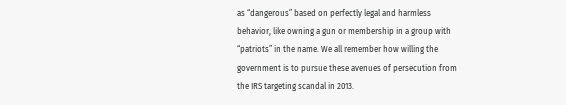as “dangerous” based on perfectly legal and harmless behavior, like owning a gun or membership in a group with “patriots” in the name. We all remember how willing the government is to pursue these avenues of persecution from the IRS targeting scandal in 2013.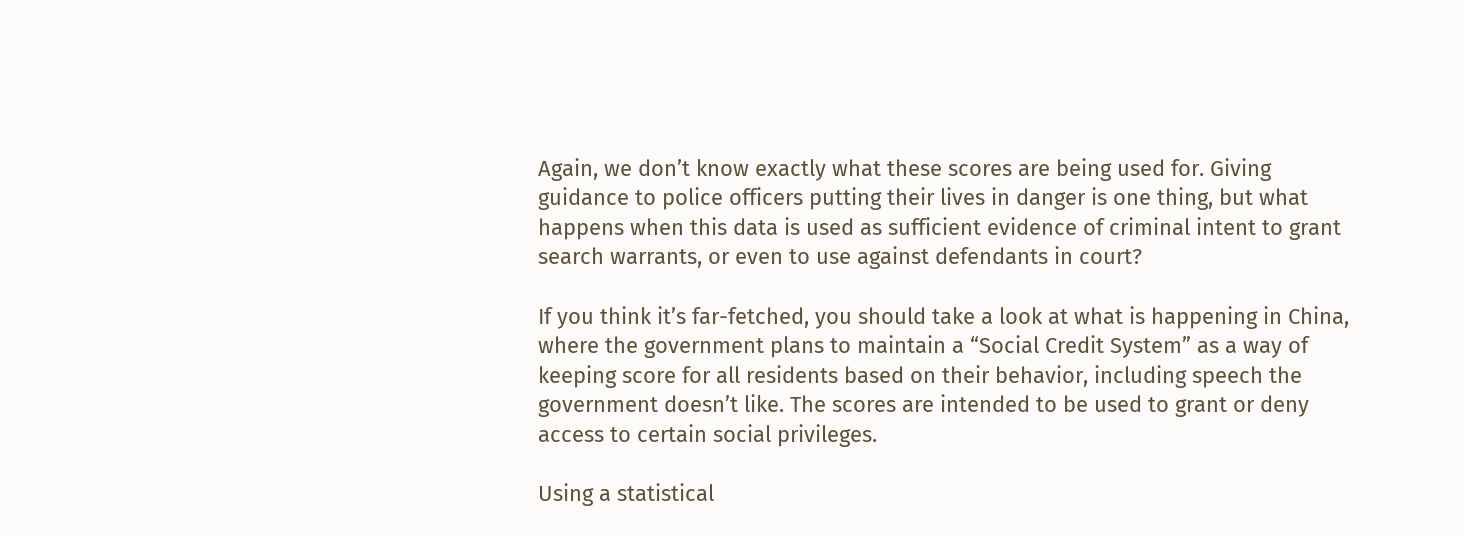Again, we don’t know exactly what these scores are being used for. Giving guidance to police officers putting their lives in danger is one thing, but what happens when this data is used as sufficient evidence of criminal intent to grant search warrants, or even to use against defendants in court?

If you think it’s far-fetched, you should take a look at what is happening in China, where the government plans to maintain a “Social Credit System” as a way of keeping score for all residents based on their behavior, including speech the government doesn’t like. The scores are intended to be used to grant or deny access to certain social privileges.

Using a statistical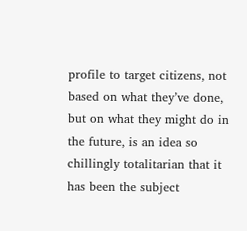profile to target citizens, not based on what they’ve done, but on what they might do in the future, is an idea so chillingly totalitarian that it has been the subject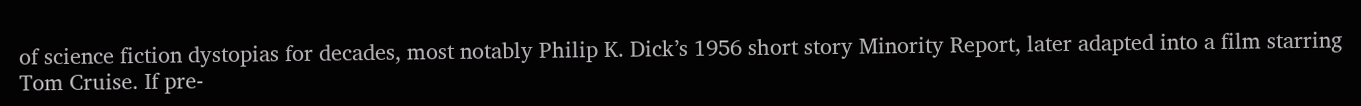of science fiction dystopias for decades, most notably Philip K. Dick’s 1956 short story Minority Report, later adapted into a film starring Tom Cruise. If pre-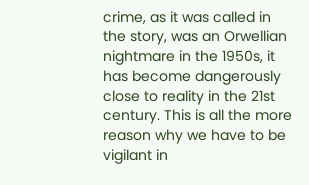crime, as it was called in the story, was an Orwellian nightmare in the 1950s, it has become dangerously close to reality in the 21st century. This is all the more reason why we have to be vigilant in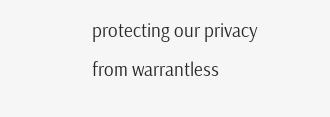protecting our privacy from warrantless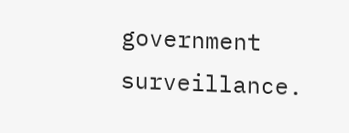government surveillance.